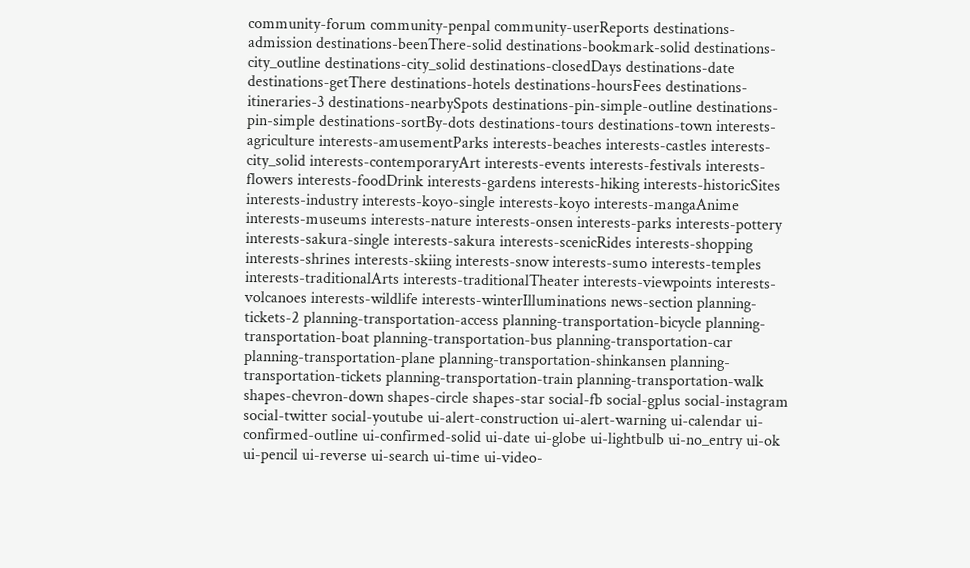community-forum community-penpal community-userReports destinations-admission destinations-beenThere-solid destinations-bookmark-solid destinations-city_outline destinations-city_solid destinations-closedDays destinations-date destinations-getThere destinations-hotels destinations-hoursFees destinations-itineraries-3 destinations-nearbySpots destinations-pin-simple-outline destinations-pin-simple destinations-sortBy-dots destinations-tours destinations-town interests-agriculture interests-amusementParks interests-beaches interests-castles interests-city_solid interests-contemporaryArt interests-events interests-festivals interests-flowers interests-foodDrink interests-gardens interests-hiking interests-historicSites interests-industry interests-koyo-single interests-koyo interests-mangaAnime interests-museums interests-nature interests-onsen interests-parks interests-pottery interests-sakura-single interests-sakura interests-scenicRides interests-shopping interests-shrines interests-skiing interests-snow interests-sumo interests-temples interests-traditionalArts interests-traditionalTheater interests-viewpoints interests-volcanoes interests-wildlife interests-winterIlluminations news-section planning-tickets-2 planning-transportation-access planning-transportation-bicycle planning-transportation-boat planning-transportation-bus planning-transportation-car planning-transportation-plane planning-transportation-shinkansen planning-transportation-tickets planning-transportation-train planning-transportation-walk shapes-chevron-down shapes-circle shapes-star social-fb social-gplus social-instagram social-twitter social-youtube ui-alert-construction ui-alert-warning ui-calendar ui-confirmed-outline ui-confirmed-solid ui-date ui-globe ui-lightbulb ui-no_entry ui-ok ui-pencil ui-reverse ui-search ui-time ui-video-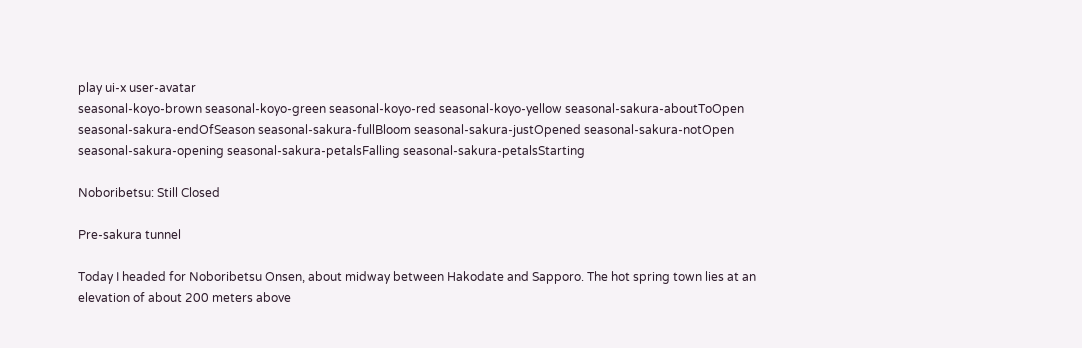play ui-x user-avatar
seasonal-koyo-brown seasonal-koyo-green seasonal-koyo-red seasonal-koyo-yellow seasonal-sakura-aboutToOpen seasonal-sakura-endOfSeason seasonal-sakura-fullBloom seasonal-sakura-justOpened seasonal-sakura-notOpen seasonal-sakura-opening seasonal-sakura-petalsFalling seasonal-sakura-petalsStarting

Noboribetsu: Still Closed

Pre-sakura tunnel

Today I headed for Noboribetsu Onsen, about midway between Hakodate and Sapporo. The hot spring town lies at an elevation of about 200 meters above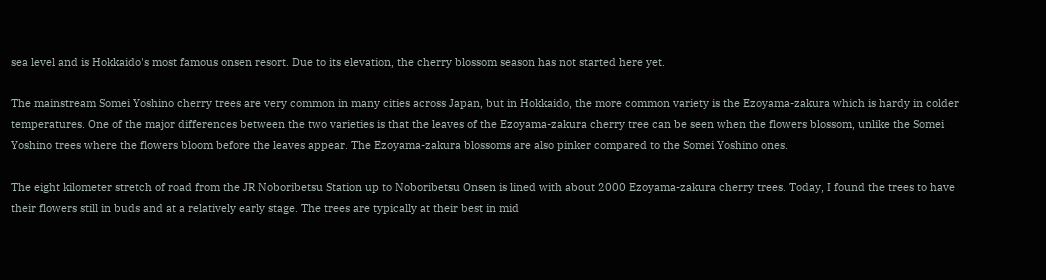sea level and is Hokkaido's most famous onsen resort. Due to its elevation, the cherry blossom season has not started here yet.

The mainstream Somei Yoshino cherry trees are very common in many cities across Japan, but in Hokkaido, the more common variety is the Ezoyama-zakura which is hardy in colder temperatures. One of the major differences between the two varieties is that the leaves of the Ezoyama-zakura cherry tree can be seen when the flowers blossom, unlike the Somei Yoshino trees where the flowers bloom before the leaves appear. The Ezoyama-zakura blossoms are also pinker compared to the Somei Yoshino ones.

The eight kilometer stretch of road from the JR Noboribetsu Station up to Noboribetsu Onsen is lined with about 2000 Ezoyama-zakura cherry trees. Today, I found the trees to have their flowers still in buds and at a relatively early stage. The trees are typically at their best in mid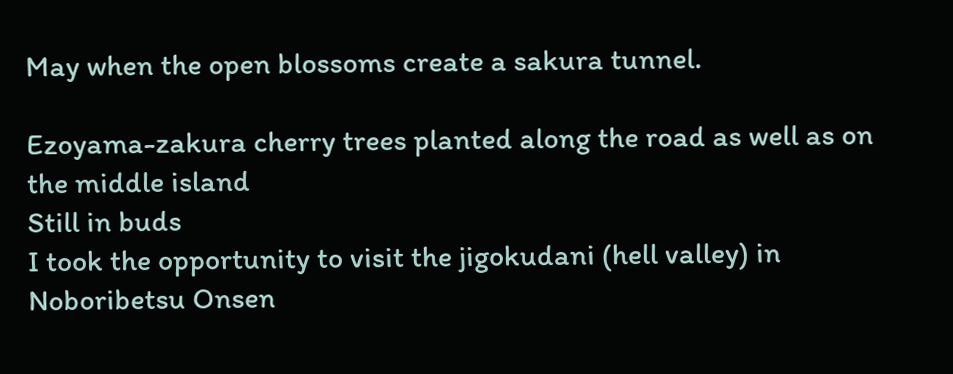May when the open blossoms create a sakura tunnel.

Ezoyama-zakura cherry trees planted along the road as well as on the middle island
Still in buds
I took the opportunity to visit the jigokudani (hell valley) in Noboribetsu Onsen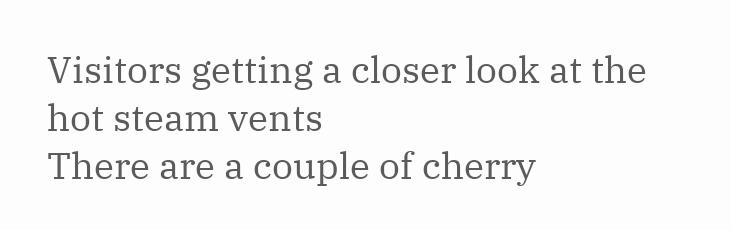Visitors getting a closer look at the hot steam vents
There are a couple of cherry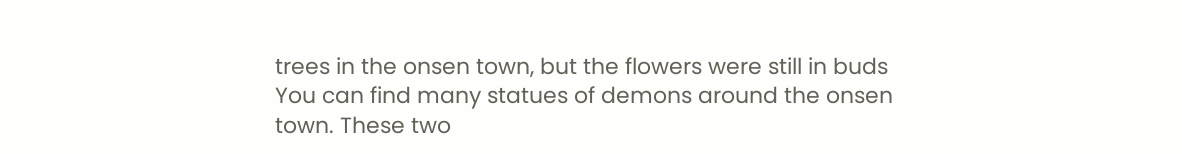trees in the onsen town, but the flowers were still in buds
You can find many statues of demons around the onsen town. These two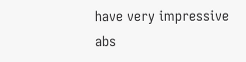have very impressive abs